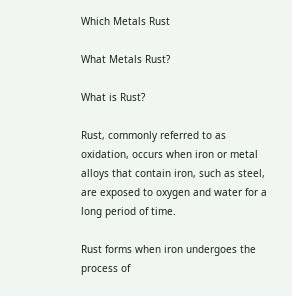Which Metals Rust

What Metals Rust?

What is Rust?

Rust, commonly referred to as oxidation, occurs when iron or metal alloys that contain iron, such as steel, are exposed to oxygen and water for a long period of time.

Rust forms when iron undergoes the process of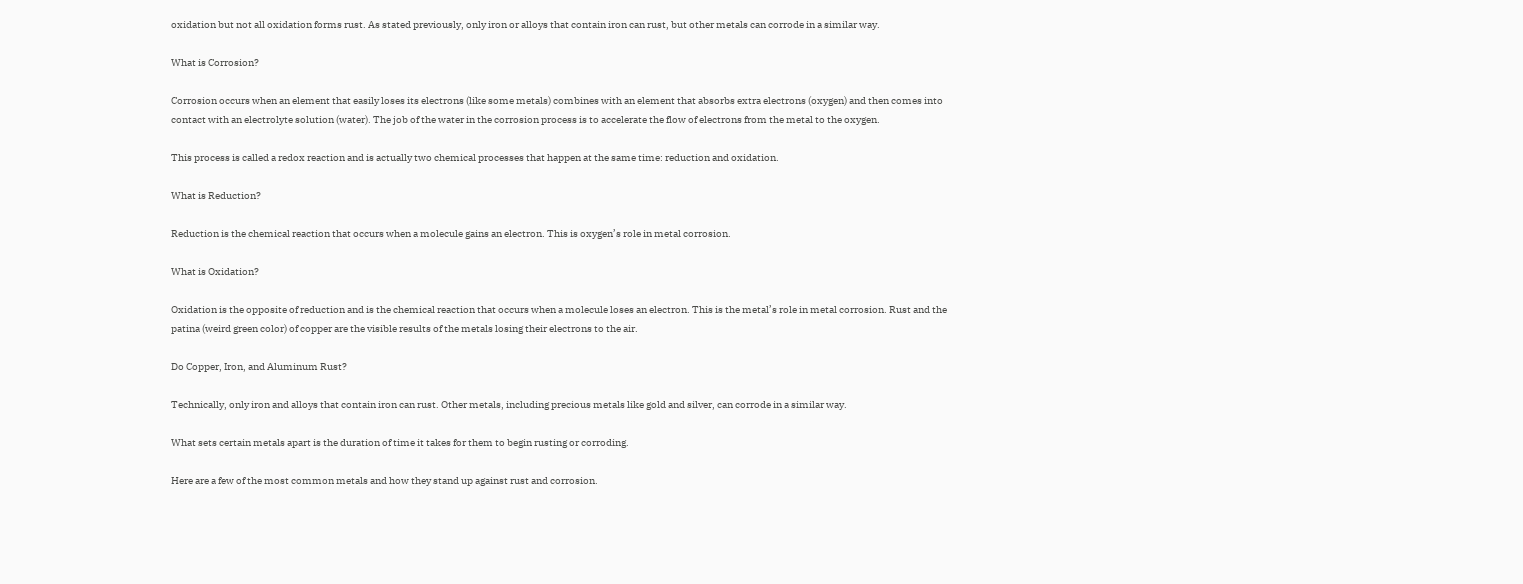oxidation but not all oxidation forms rust. As stated previously, only iron or alloys that contain iron can rust, but other metals can corrode in a similar way.

What is Corrosion?

Corrosion occurs when an element that easily loses its electrons (like some metals) combines with an element that absorbs extra electrons (oxygen) and then comes into contact with an electrolyte solution (water). The job of the water in the corrosion process is to accelerate the flow of electrons from the metal to the oxygen.

This process is called a redox reaction and is actually two chemical processes that happen at the same time: reduction and oxidation.

What is Reduction?

Reduction is the chemical reaction that occurs when a molecule gains an electron. This is oxygen’s role in metal corrosion.

What is Oxidation?

Oxidation is the opposite of reduction and is the chemical reaction that occurs when a molecule loses an electron. This is the metal’s role in metal corrosion. Rust and the patina (weird green color) of copper are the visible results of the metals losing their electrons to the air.

Do Copper, Iron, and Aluminum Rust?

Technically, only iron and alloys that contain iron can rust. Other metals, including precious metals like gold and silver, can corrode in a similar way.

What sets certain metals apart is the duration of time it takes for them to begin rusting or corroding.

Here are a few of the most common metals and how they stand up against rust and corrosion.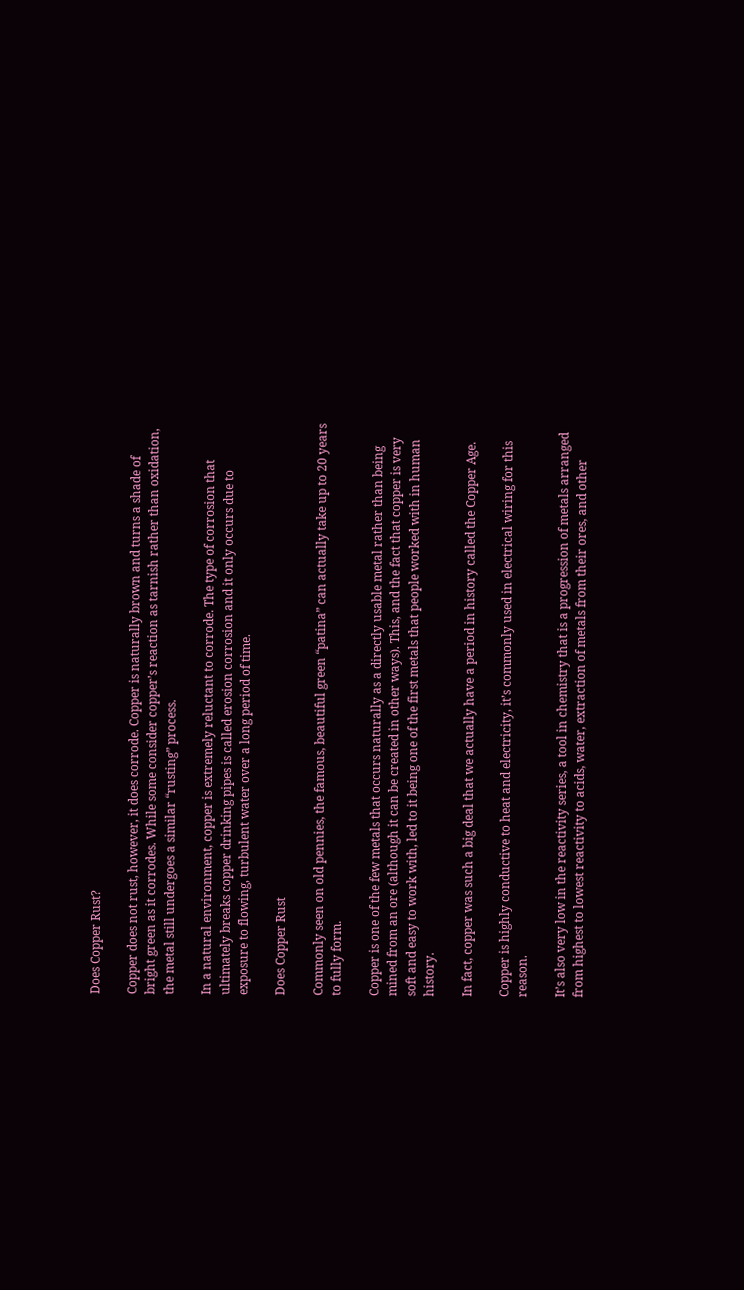Does Copper Rust?

Copper does not rust, however, it does corrode. Copper is naturally brown and turns a shade of bright green as it corrodes. While some consider copper’s reaction as tarnish rather than oxidation, the metal still undergoes a similar “rusting” process.

In a natural environment, copper is extremely reluctant to corrode. The type of corrosion that ultimately breaks copper drinking pipes is called erosion corrosion and it only occurs due to exposure to flowing, turbulent water over a long period of time.

Does Copper Rust

Commonly seen on old pennies, the famous, beautiful green “patina” can actually take up to 20 years to fully form.

Copper is one of the few metals that occurs naturally as a directly usable metal rather than being mined from an ore (although it can be created in other ways). This, and the fact that copper is very soft and easy to work with, led to it being one of the first metals that people worked with in human history.

In fact, copper was such a big deal that we actually have a period in history called the Copper Age.

Copper is highly conductive to heat and electricity, it’s commonly used in electrical wiring for this reason.

It’s also very low in the reactivity series, a tool in chemistry that is a progression of metals arranged from highest to lowest reactivity to acids, water, extraction of metals from their ores, and other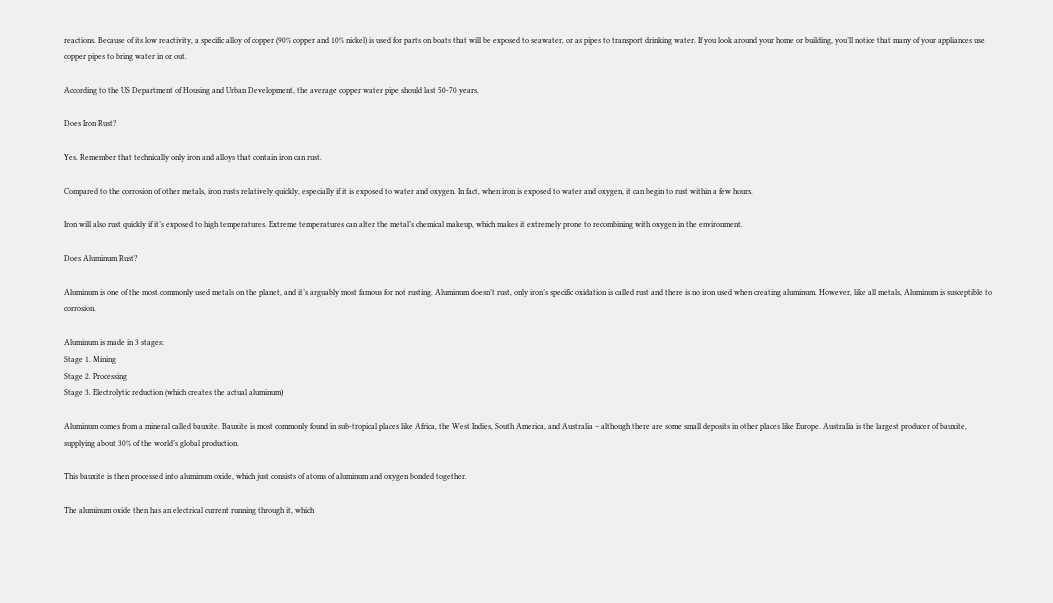reactions. Because of its low reactivity, a specific alloy of copper (90% copper and 10% nickel) is used for parts on boats that will be exposed to seawater, or as pipes to transport drinking water. If you look around your home or building, you’ll notice that many of your appliances use copper pipes to bring water in or out.

According to the US Department of Housing and Urban Development, the average copper water pipe should last 50-70 years.

Does Iron Rust?

Yes. Remember that technically only iron and alloys that contain iron can rust.

Compared to the corrosion of other metals, iron rusts relatively quickly, especially if it is exposed to water and oxygen. In fact, when iron is exposed to water and oxygen, it can begin to rust within a few hours.

Iron will also rust quickly if it’s exposed to high temperatures. Extreme temperatures can alter the metal’s chemical makeup, which makes it extremely prone to recombining with oxygen in the environment.

Does Aluminum Rust?

Aluminum is one of the most commonly used metals on the planet, and it’s arguably most famous for not rusting. Aluminum doesn’t rust, only iron’s specific oxidation is called rust and there is no iron used when creating aluminum. However, like all metals, Aluminum is susceptible to corrosion.

Aluminum is made in 3 stages:
Stage 1. Mining
Stage 2. Processing
Stage 3. Electrolytic reduction (which creates the actual aluminum)

Aluminum comes from a mineral called bauxite. Bauxite is most commonly found in sub-tropical places like Africa, the West Indies, South America, and Australia – although there are some small deposits in other places like Europe. Australia is the largest producer of bauxite, supplying about 30% of the world’s global production.

This bauxite is then processed into aluminum oxide, which just consists of atoms of aluminum and oxygen bonded together.

The aluminum oxide then has an electrical current running through it, which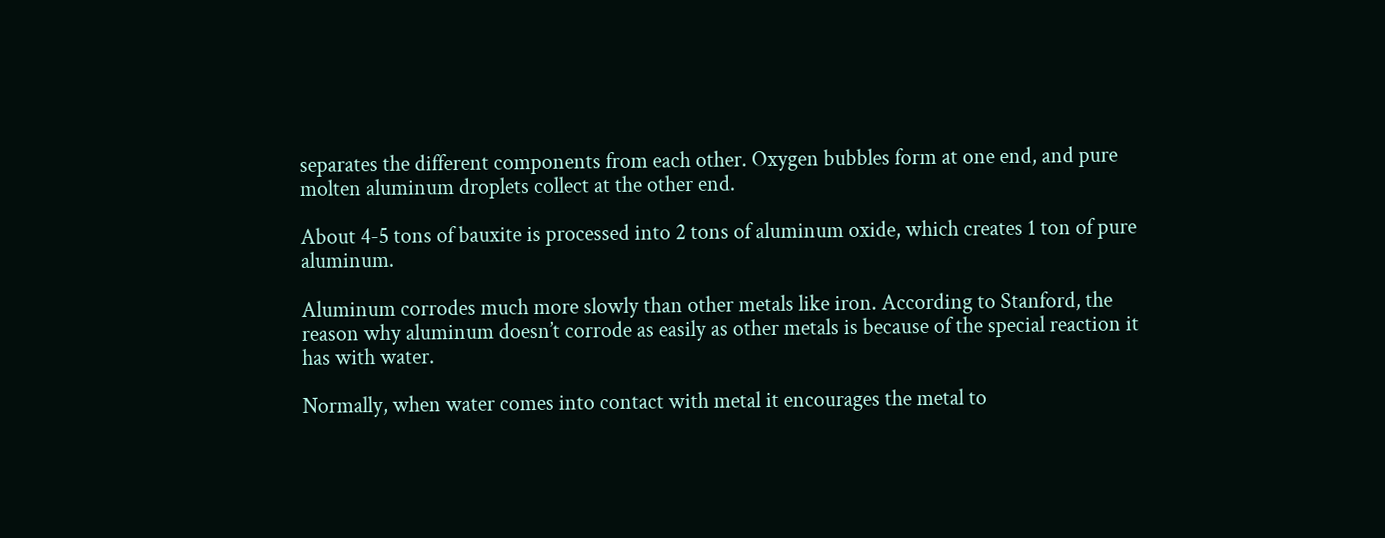separates the different components from each other. Oxygen bubbles form at one end, and pure molten aluminum droplets collect at the other end.

About 4-5 tons of bauxite is processed into 2 tons of aluminum oxide, which creates 1 ton of pure aluminum.

Aluminum corrodes much more slowly than other metals like iron. According to Stanford, the reason why aluminum doesn’t corrode as easily as other metals is because of the special reaction it has with water.

Normally, when water comes into contact with metal it encourages the metal to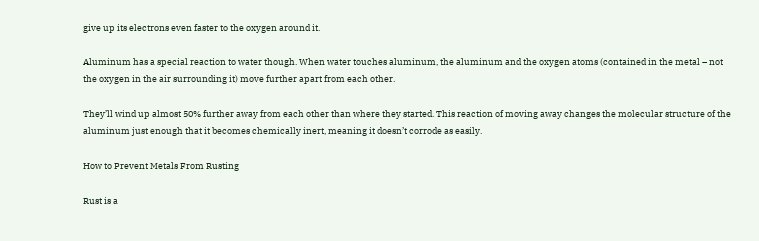give up its electrons even faster to the oxygen around it.

Aluminum has a special reaction to water though. When water touches aluminum, the aluminum and the oxygen atoms (contained in the metal – not the oxygen in the air surrounding it) move further apart from each other.

They’ll wind up almost 50% further away from each other than where they started. This reaction of moving away changes the molecular structure of the aluminum just enough that it becomes chemically inert, meaning it doesn’t corrode as easily.

How to Prevent Metals From Rusting

Rust is a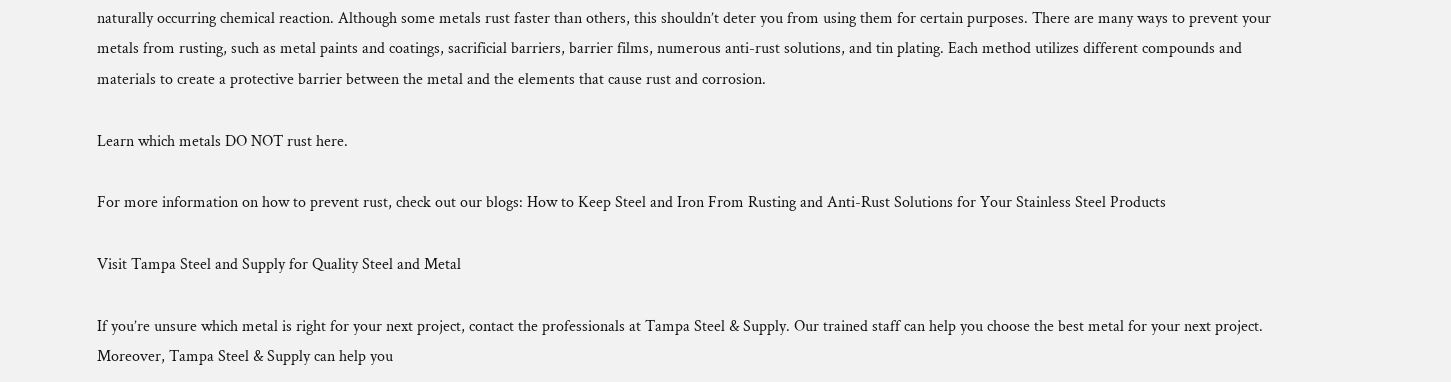naturally occurring chemical reaction. Although some metals rust faster than others, this shouldn’t deter you from using them for certain purposes. There are many ways to prevent your metals from rusting, such as metal paints and coatings, sacrificial barriers, barrier films, numerous anti-rust solutions, and tin plating. Each method utilizes different compounds and materials to create a protective barrier between the metal and the elements that cause rust and corrosion.

Learn which metals DO NOT rust here.

For more information on how to prevent rust, check out our blogs: How to Keep Steel and Iron From Rusting and Anti-Rust Solutions for Your Stainless Steel Products

Visit Tampa Steel and Supply for Quality Steel and Metal

If you’re unsure which metal is right for your next project, contact the professionals at Tampa Steel & Supply. Our trained staff can help you choose the best metal for your next project. Moreover, Tampa Steel & Supply can help you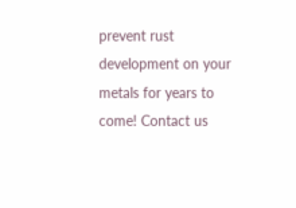prevent rust development on your metals for years to come! Contact us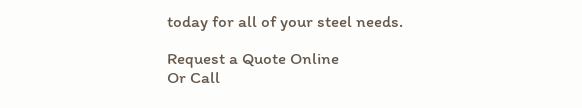today for all of your steel needs.

Request a Quote Online
Or Call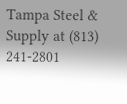Tampa Steel & Supply at (813) 241-2801